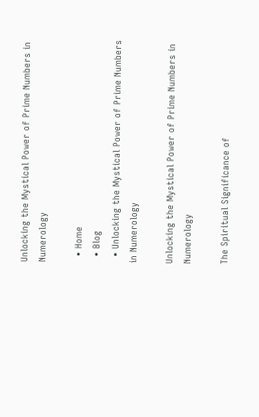Unlocking the Mystical Power of Prime Numbers in Numerology

  • Home
  • Blog
  • Unlocking the Mystical Power of Prime Numbers in Numerology

Unlocking the Mystical Power of Prime Numbers in Numerology

The Spiritual Significance of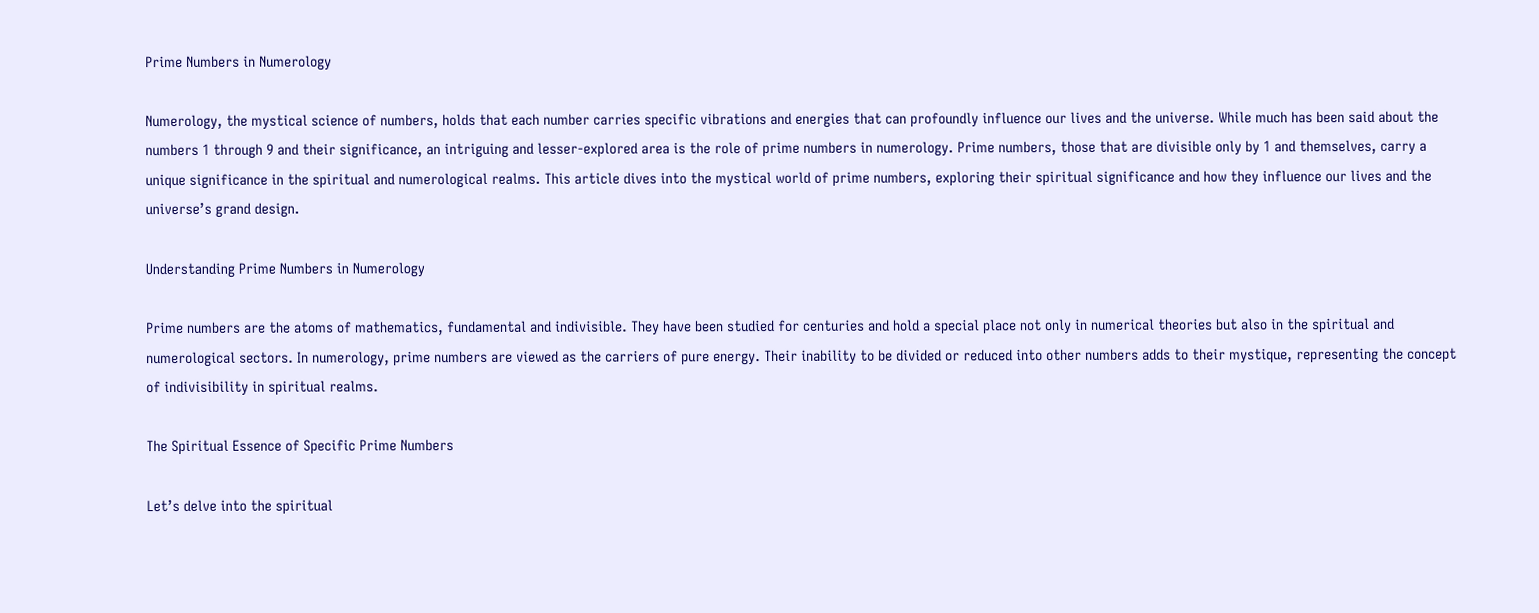Prime Numbers in Numerology

Numerology, the mystical science of numbers, holds that each number carries specific vibrations and energies that can profoundly influence our lives and the universe. While much has been said about the numbers 1 through 9 and their significance, an intriguing and lesser-explored area is the role of prime numbers in numerology. Prime numbers, those that are divisible only by 1 and themselves, carry a unique significance in the spiritual and numerological realms. This article dives into the mystical world of prime numbers, exploring their spiritual significance and how they influence our lives and the universe’s grand design.

Understanding Prime Numbers in Numerology

Prime numbers are the atoms of mathematics, fundamental and indivisible. They have been studied for centuries and hold a special place not only in numerical theories but also in the spiritual and numerological sectors. In numerology, prime numbers are viewed as the carriers of pure energy. Their inability to be divided or reduced into other numbers adds to their mystique, representing the concept of indivisibility in spiritual realms.

The Spiritual Essence of Specific Prime Numbers

Let’s delve into the spiritual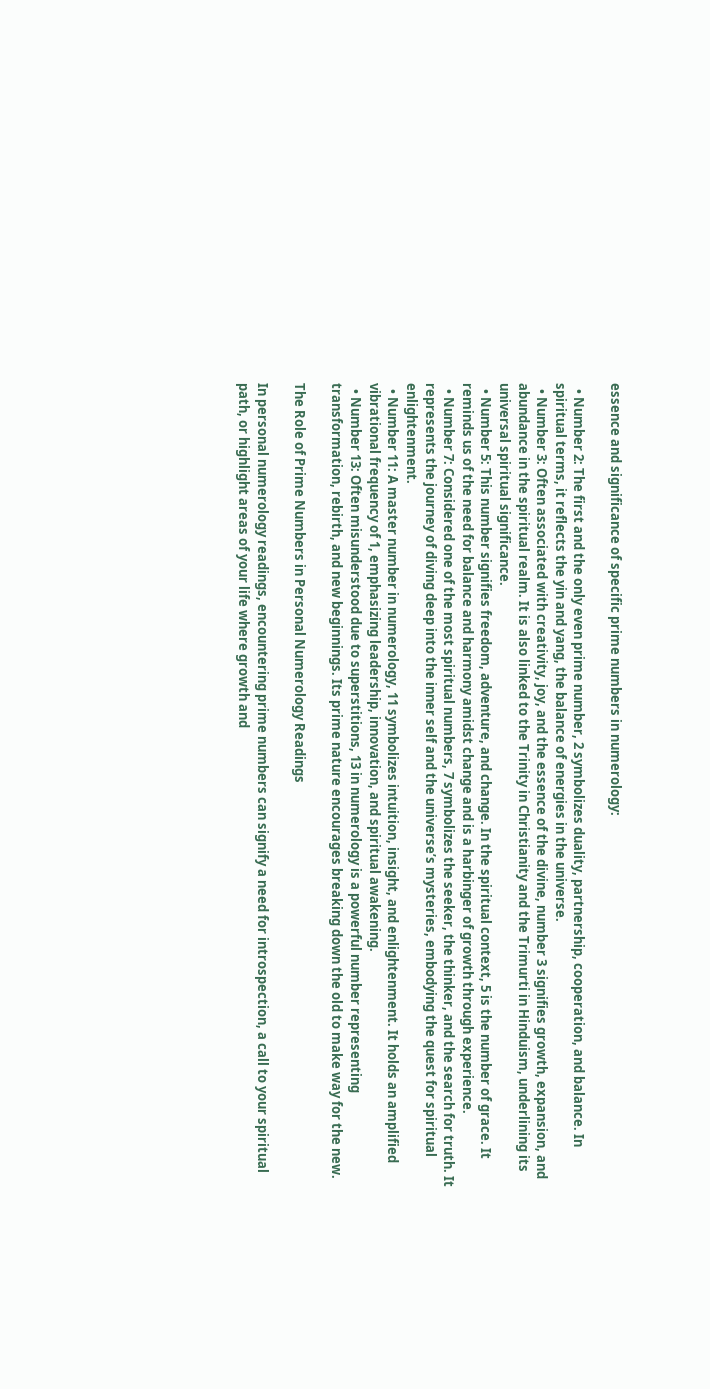essence and significance of specific prime numbers in numerology:

  • Number 2: The first and the only even prime number, 2 symbolizes duality, partnership, cooperation, and balance. In spiritual terms, it reflects the yin and yang, the balance of energies in the universe.
  • Number 3: Often associated with creativity, joy, and the essence of the divine, number 3 signifies growth, expansion, and abundance in the spiritual realm. It is also linked to the Trinity in Christianity and the Trimurti in Hinduism, underlining its universal spiritual significance.
  • Number 5: This number signifies freedom, adventure, and change. In the spiritual context, 5 is the number of grace. It reminds us of the need for balance and harmony amidst change and is a harbinger of growth through experience.
  • Number 7: Considered one of the most spiritual numbers, 7 symbolizes the seeker, the thinker, and the search for truth. It represents the journey of diving deep into the inner self and the universe’s mysteries, embodying the quest for spiritual enlightenment.
  • Number 11: A master number in numerology, 11 symbolizes intuition, insight, and enlightenment. It holds an amplified vibrational frequency of 1, emphasizing leadership, innovation, and spiritual awakening.
  • Number 13: Often misunderstood due to superstitions, 13 in numerology is a powerful number representing transformation, rebirth, and new beginnings. Its prime nature encourages breaking down the old to make way for the new.

The Role of Prime Numbers in Personal Numerology Readings

In personal numerology readings, encountering prime numbers can signify a need for introspection, a call to your spiritual path, or highlight areas of your life where growth and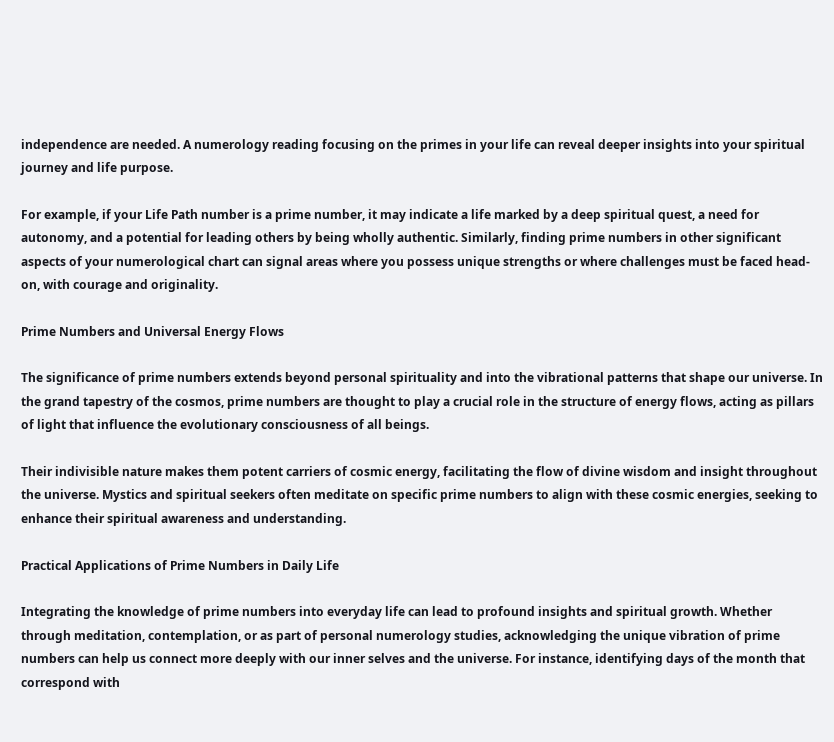independence are needed. A numerology reading focusing on the primes in your life can reveal deeper insights into your spiritual journey and life purpose.

For example, if your Life Path number is a prime number, it may indicate a life marked by a deep spiritual quest, a need for autonomy, and a potential for leading others by being wholly authentic. Similarly, finding prime numbers in other significant aspects of your numerological chart can signal areas where you possess unique strengths or where challenges must be faced head-on, with courage and originality.

Prime Numbers and Universal Energy Flows

The significance of prime numbers extends beyond personal spirituality and into the vibrational patterns that shape our universe. In the grand tapestry of the cosmos, prime numbers are thought to play a crucial role in the structure of energy flows, acting as pillars of light that influence the evolutionary consciousness of all beings.

Their indivisible nature makes them potent carriers of cosmic energy, facilitating the flow of divine wisdom and insight throughout the universe. Mystics and spiritual seekers often meditate on specific prime numbers to align with these cosmic energies, seeking to enhance their spiritual awareness and understanding.

Practical Applications of Prime Numbers in Daily Life

Integrating the knowledge of prime numbers into everyday life can lead to profound insights and spiritual growth. Whether through meditation, contemplation, or as part of personal numerology studies, acknowledging the unique vibration of prime numbers can help us connect more deeply with our inner selves and the universe. For instance, identifying days of the month that correspond with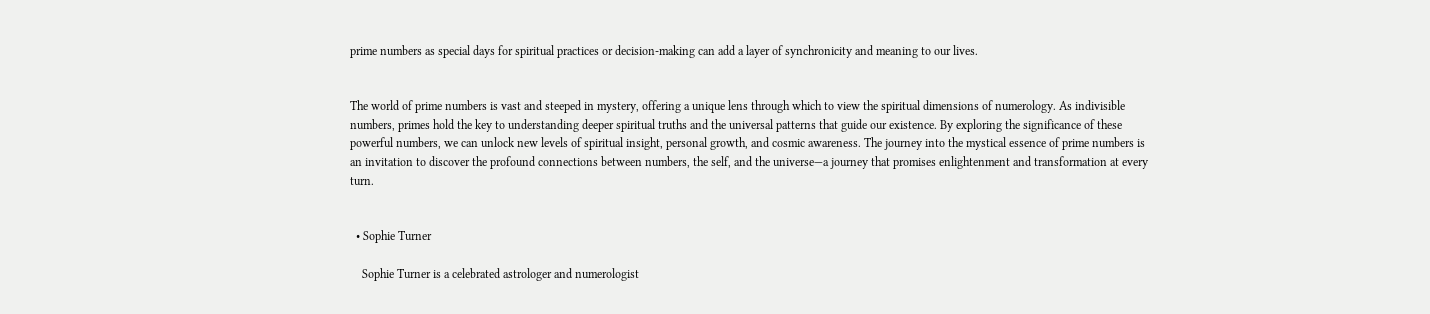prime numbers as special days for spiritual practices or decision-making can add a layer of synchronicity and meaning to our lives.


The world of prime numbers is vast and steeped in mystery, offering a unique lens through which to view the spiritual dimensions of numerology. As indivisible numbers, primes hold the key to understanding deeper spiritual truths and the universal patterns that guide our existence. By exploring the significance of these powerful numbers, we can unlock new levels of spiritual insight, personal growth, and cosmic awareness. The journey into the mystical essence of prime numbers is an invitation to discover the profound connections between numbers, the self, and the universe—a journey that promises enlightenment and transformation at every turn.


  • Sophie Turner

    Sophie Turner is a celebrated astrologer and numerologist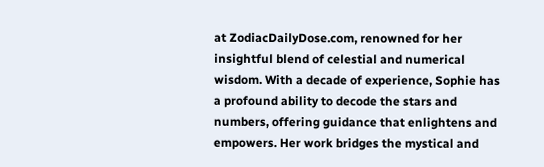at ZodiacDailyDose.com, renowned for her insightful blend of celestial and numerical wisdom. With a decade of experience, Sophie has a profound ability to decode the stars and numbers, offering guidance that enlightens and empowers. Her work bridges the mystical and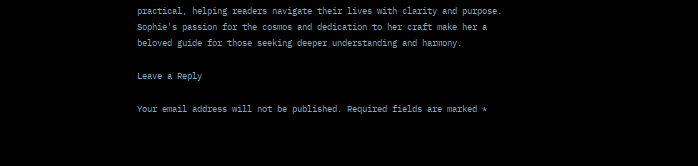practical, helping readers navigate their lives with clarity and purpose. Sophie's passion for the cosmos and dedication to her craft make her a beloved guide for those seeking deeper understanding and harmony.

Leave a Reply

Your email address will not be published. Required fields are marked *